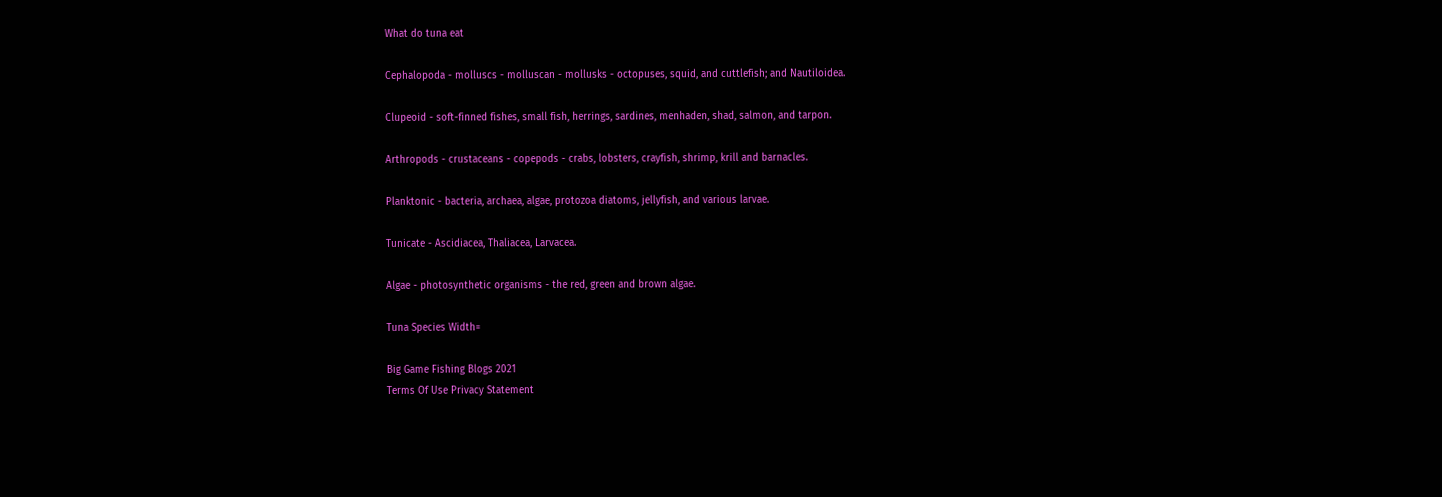What do tuna eat

Cephalopoda - molluscs - molluscan - mollusks - octopuses, squid, and cuttlefish; and Nautiloidea.

Clupeoid - soft-finned fishes, small fish, herrings, sardines, menhaden, shad, salmon, and tarpon.

Arthropods - crustaceans - copepods - crabs, lobsters, crayfish, shrimp, krill and barnacles.

Planktonic - bacteria, archaea, algae, protozoa diatoms, jellyfish, and various larvae.

Tunicate - Ascidiacea, Thaliacea, Larvacea.

Algae - photosynthetic organisms - the red, green and brown algae.

Tuna Species Width=

Big Game Fishing Blogs 2021
Terms Of Use Privacy Statement